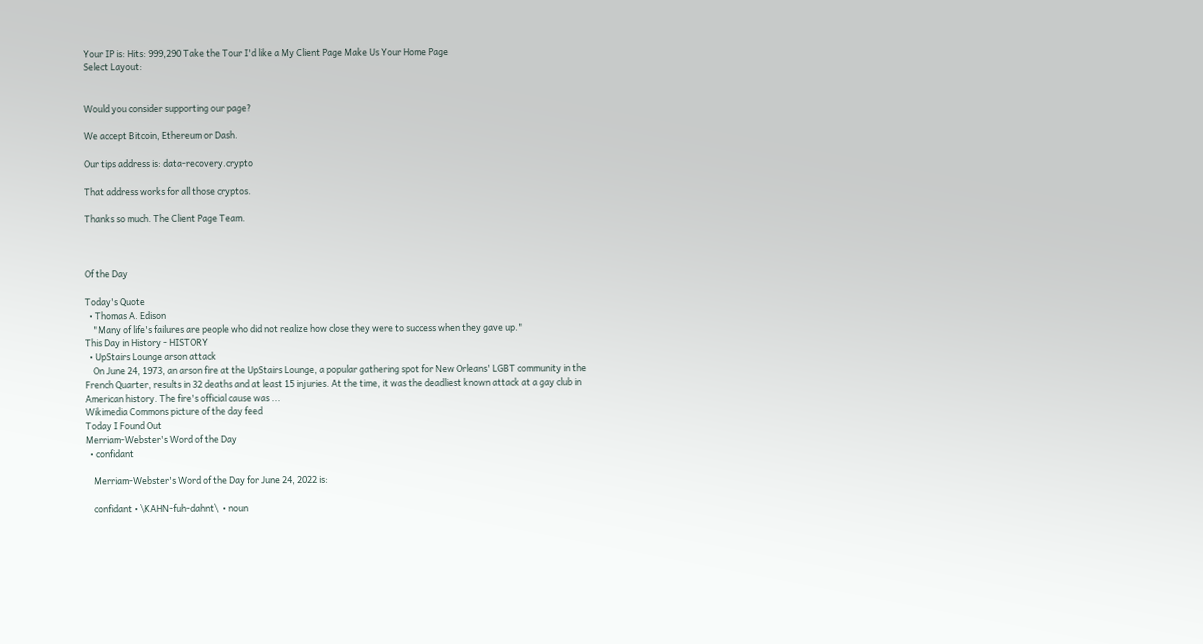Your IP is: Hits: 999,290 Take the Tour I'd like a My Client Page Make Us Your Home Page
Select Layout:


Would you consider supporting our page?

We accept Bitcoin, Ethereum or Dash.

Our tips address is: data-recovery.crypto

That address works for all those cryptos.

Thanks so much. The Client Page Team.



Of the Day

Today's Quote
  • Thomas A. Edison
    "Many of life's failures are people who did not realize how close they were to success when they gave up."
This Day in History - HISTORY
  • UpStairs Lounge arson attack
    On June 24, 1973, an arson fire at the UpStairs Lounge, a popular gathering spot for New Orleans' LGBT community in the French Quarter, results in 32 deaths and at least 15 injuries. At the time, it was the deadliest known attack at a gay club in American history. The fire's official cause was ...
Wikimedia Commons picture of the day feed
Today I Found Out
Merriam-Webster's Word of the Day
  • confidant

    Merriam-Webster's Word of the Day for June 24, 2022 is:

    confidant • \KAHN-fuh-dahnt\  • noun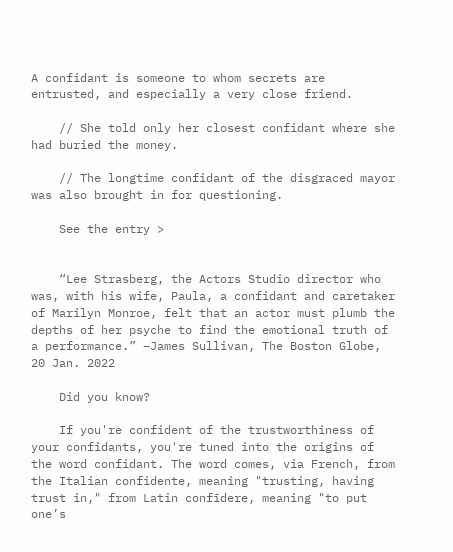A confidant is someone to whom secrets are entrusted, and especially a very close friend.

    // She told only her closest confidant where she had buried the money.

    // The longtime confidant of the disgraced mayor was also brought in for questioning.

    See the entry >


    “Lee Strasberg, the Actors Studio director who was, with his wife, Paula, a confidant and caretaker of Marilyn Monroe, felt that an actor must plumb the depths of her psyche to find the emotional truth of a performance.” –James Sullivan, The Boston Globe, 20 Jan. 2022

    Did you know?

    If you're confident of the trustworthiness of your confidants, you're tuned into the origins of the word confidant. The word comes, via French, from the Italian confidente, meaning "trusting, having trust in," from Latin confīdere, meaning "to put one’s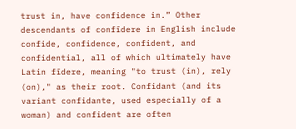trust in, have confidence in.” Other descendants of confīdere in English include confide, confidence, confident, and confidential, all of which ultimately have Latin fīdere, meaning "to trust (in), rely (on)," as their root. Confidant (and its variant confidante, used especially of a woman) and confident are often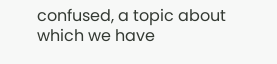confused, a topic about which we have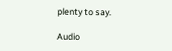plenty to say.

Audio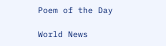Poem of the Day

World News